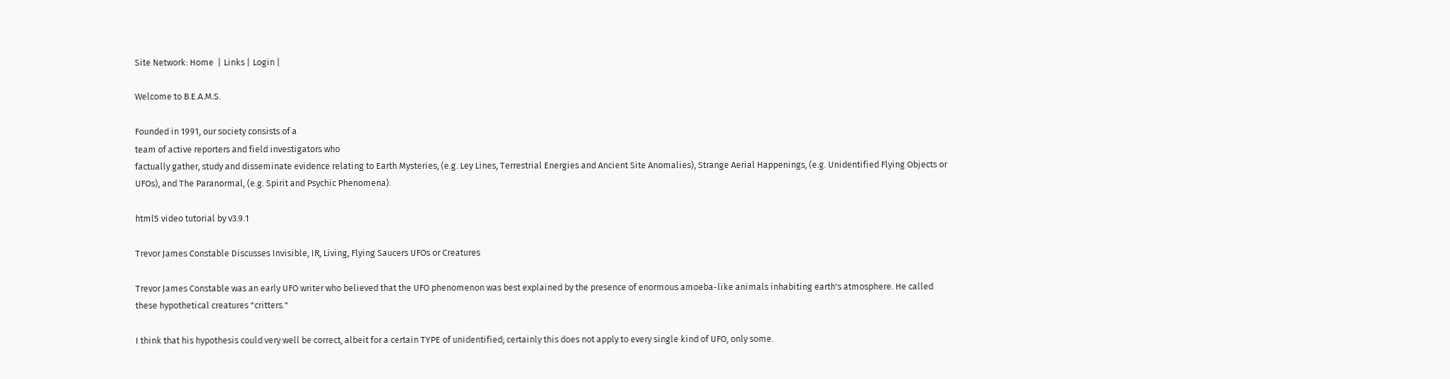Site Network: Home  | Links | Login |

Welcome to B.E.A.M.S.

Founded in 1991, our society consists of a
team of active reporters and field investigators who
factually gather, study and disseminate evidence relating to Earth Mysteries, (e.g. Ley Lines, Terrestrial Energies and Ancient Site Anomalies), Strange Aerial Happenings, (e.g. Unidentified Flying Objects or UFOs), and The Paranormal, (e.g. Spirit and Psychic Phenomena).

html5 video tutorial by v3.9.1

Trevor James Constable Discusses Invisible, IR, Living, Flying Saucers UFOs or Creatures

Trevor James Constable was an early UFO writer who believed that the UFO phenomenon was best explained by the presence of enormous amoeba-like animals inhabiting earth's atmosphere. He called these hypothetical creatures "critters."

I think that his hypothesis could very well be correct, albeit for a certain TYPE of unidentified; certainly this does not apply to every single kind of UFO, only some.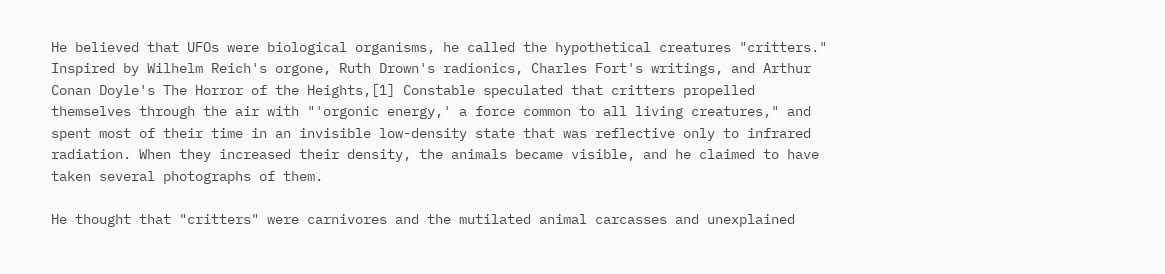He believed that UFOs were biological organisms, he called the hypothetical creatures "critters." Inspired by Wilhelm Reich's orgone, Ruth Drown's radionics, Charles Fort's writings, and Arthur Conan Doyle's The Horror of the Heights,[1] Constable speculated that critters propelled themselves through the air with "'orgonic energy,' a force common to all living creatures," and spent most of their time in an invisible low-density state that was reflective only to infrared radiation. When they increased their density, the animals became visible, and he claimed to have taken several photographs of them.

He thought that "critters" were carnivores and the mutilated animal carcasses and unexplained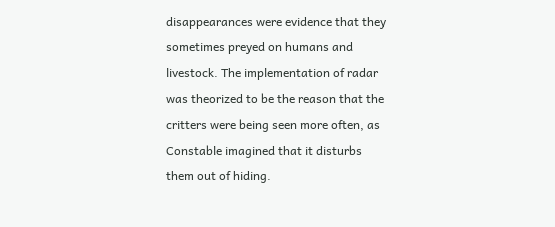disappearances were evidence that they sometimes preyed on humans and livestock. The implementation of radar was theorized to be the reason that the critters were being seen more often, as Constable imagined that it disturbs them out of hiding.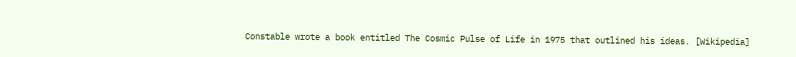Constable wrote a book entitled The Cosmic Pulse of Life in 1975 that outlined his ideas. [Wikipedia]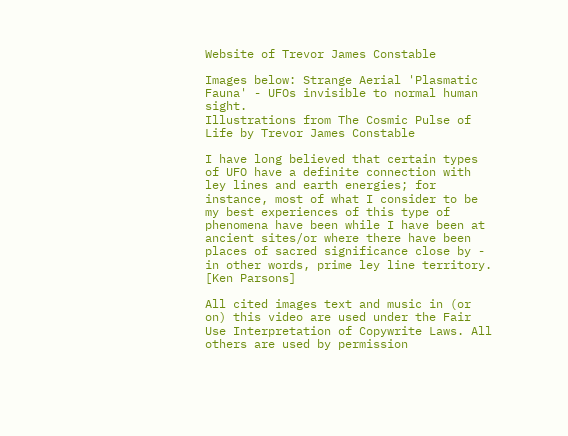Website of Trevor James Constable

Images below: Strange Aerial 'Plasmatic Fauna' - UFOs invisible to normal human sight.
Illustrations from The Cosmic Pulse of Life by Trevor James Constable

I have long believed that certain types of UFO have a definite connection with ley lines and earth energies; for instance, most of what I consider to be my best experiences of this type of phenomena have been while I have been at ancient sites/or where there have been places of sacred significance close by - in other words, prime ley line territory. [Ken Parsons]

All cited images text and music in (or on) this video are used under the Fair Use Interpretation of Copywrite Laws. All others are used by permission